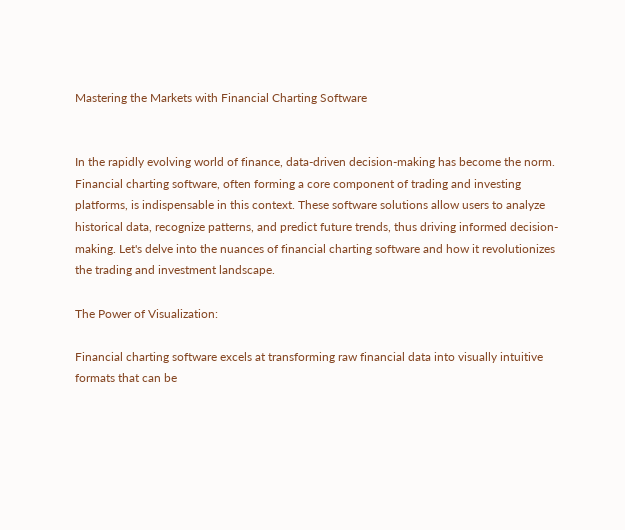Mastering the Markets with Financial Charting Software


In the rapidly evolving world of finance, data-driven decision-making has become the norm. Financial charting software, often forming a core component of trading and investing platforms, is indispensable in this context. These software solutions allow users to analyze historical data, recognize patterns, and predict future trends, thus driving informed decision-making. Let's delve into the nuances of financial charting software and how it revolutionizes the trading and investment landscape.

The Power of Visualization:

Financial charting software excels at transforming raw financial data into visually intuitive formats that can be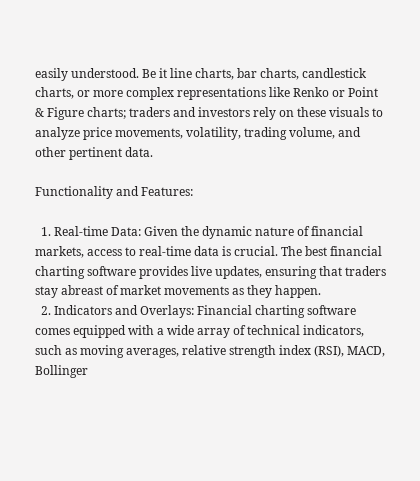easily understood. Be it line charts, bar charts, candlestick charts, or more complex representations like Renko or Point & Figure charts; traders and investors rely on these visuals to analyze price movements, volatility, trading volume, and other pertinent data.

Functionality and Features:

  1. Real-time Data: Given the dynamic nature of financial markets, access to real-time data is crucial. The best financial charting software provides live updates, ensuring that traders stay abreast of market movements as they happen.
  2. Indicators and Overlays: Financial charting software comes equipped with a wide array of technical indicators, such as moving averages, relative strength index (RSI), MACD, Bollinger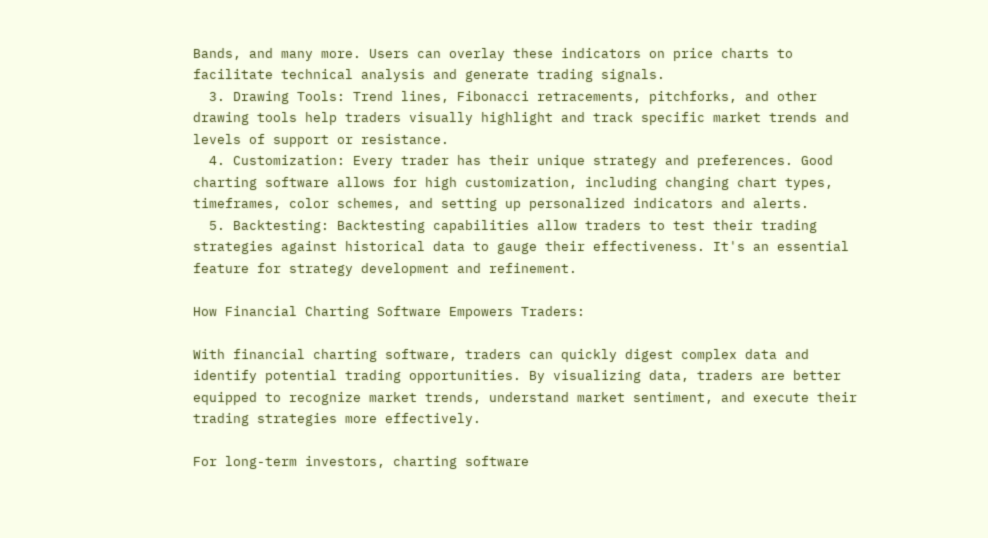Bands, and many more. Users can overlay these indicators on price charts to facilitate technical analysis and generate trading signals.
  3. Drawing Tools: Trend lines, Fibonacci retracements, pitchforks, and other drawing tools help traders visually highlight and track specific market trends and levels of support or resistance.
  4. Customization: Every trader has their unique strategy and preferences. Good charting software allows for high customization, including changing chart types, timeframes, color schemes, and setting up personalized indicators and alerts.
  5. Backtesting: Backtesting capabilities allow traders to test their trading strategies against historical data to gauge their effectiveness. It's an essential feature for strategy development and refinement.

How Financial Charting Software Empowers Traders:

With financial charting software, traders can quickly digest complex data and identify potential trading opportunities. By visualizing data, traders are better equipped to recognize market trends, understand market sentiment, and execute their trading strategies more effectively.

For long-term investors, charting software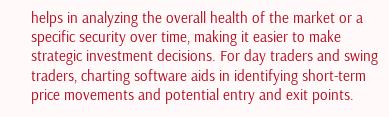helps in analyzing the overall health of the market or a specific security over time, making it easier to make strategic investment decisions. For day traders and swing traders, charting software aids in identifying short-term price movements and potential entry and exit points.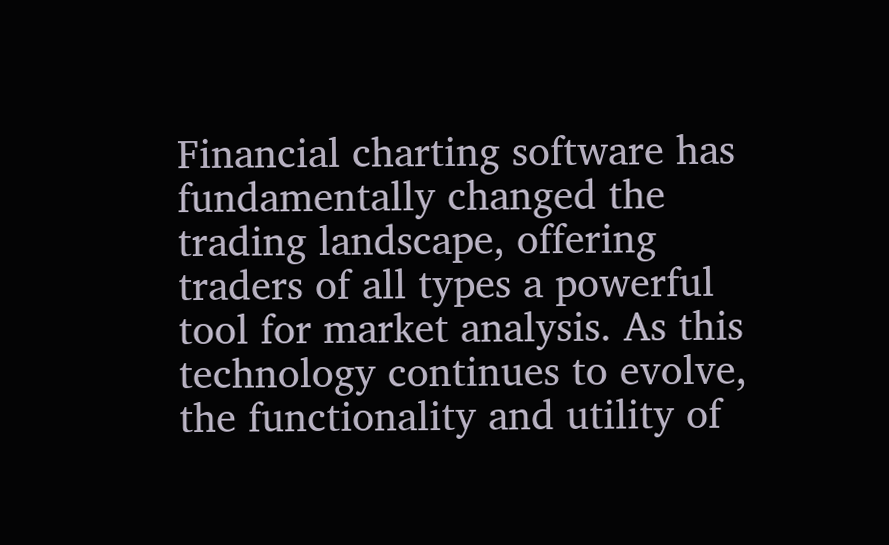Financial charting software has fundamentally changed the trading landscape, offering traders of all types a powerful tool for market analysis. As this technology continues to evolve, the functionality and utility of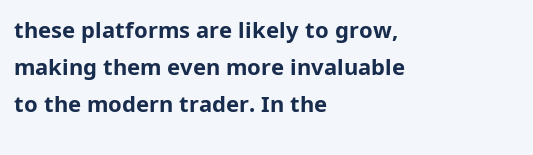these platforms are likely to grow, making them even more invaluable to the modern trader. In the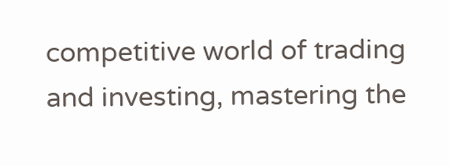competitive world of trading and investing, mastering the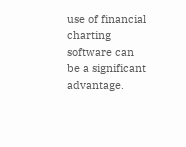use of financial charting software can be a significant advantage.